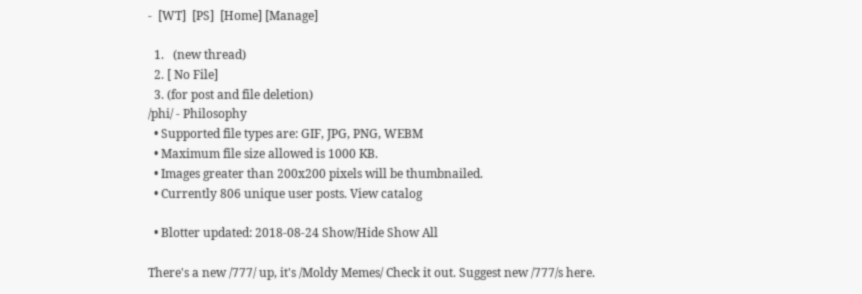-  [WT]  [PS]  [Home] [Manage]

  1.   (new thread)
  2. [ No File]
  3. (for post and file deletion)
/phi/ - Philosophy
  • Supported file types are: GIF, JPG, PNG, WEBM
  • Maximum file size allowed is 1000 KB.
  • Images greater than 200x200 pixels will be thumbnailed.
  • Currently 806 unique user posts. View catalog

  • Blotter updated: 2018-08-24 Show/Hide Show All

There's a new /777/ up, it's /Moldy Memes/ Check it out. Suggest new /777/s here.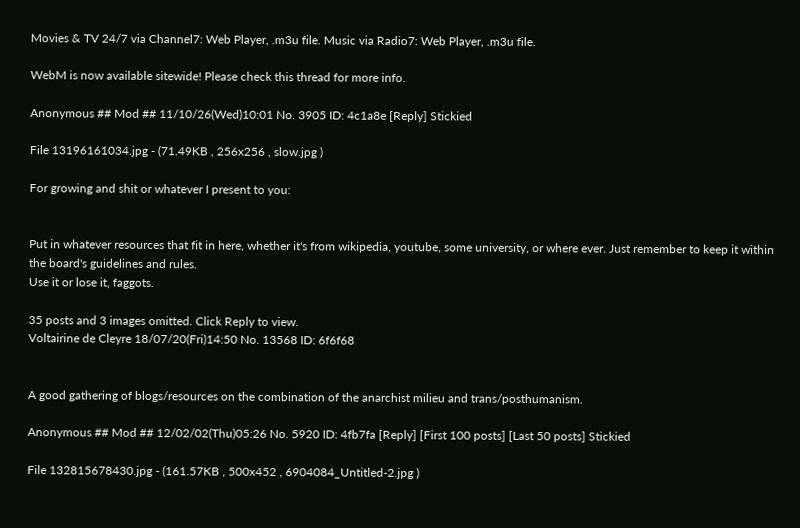Movies & TV 24/7 via Channel7: Web Player, .m3u file. Music via Radio7: Web Player, .m3u file.

WebM is now available sitewide! Please check this thread for more info.

Anonymous ## Mod ## 11/10/26(Wed)10:01 No. 3905 ID: 4c1a8e [Reply] Stickied

File 13196161034.jpg - (71.49KB , 256x256 , slow.jpg )

For growing and shit or whatever I present to you:


Put in whatever resources that fit in here, whether it's from wikipedia, youtube, some university, or where ever. Just remember to keep it within the board's guidelines and rules.
Use it or lose it, faggots.

35 posts and 3 images omitted. Click Reply to view.
Voltairine de Cleyre 18/07/20(Fri)14:50 No. 13568 ID: 6f6f68


A good gathering of blogs/resources on the combination of the anarchist milieu and trans/posthumanism.

Anonymous ## Mod ## 12/02/02(Thu)05:26 No. 5920 ID: 4fb7fa [Reply] [First 100 posts] [Last 50 posts] Stickied

File 132815678430.jpg - (161.57KB , 500x452 , 6904084_Untitled-2.jpg )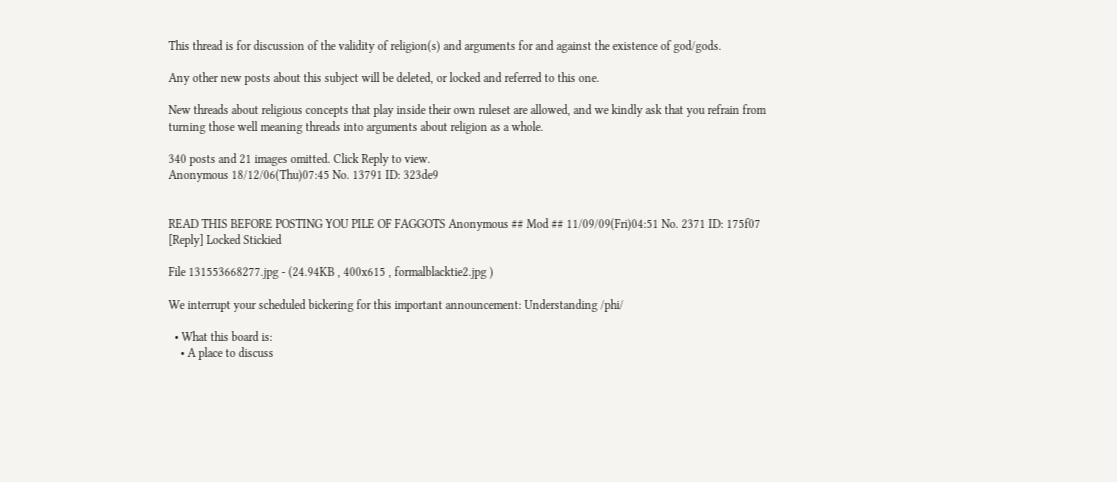This thread is for discussion of the validity of religion(s) and arguments for and against the existence of god/gods.

Any other new posts about this subject will be deleted, or locked and referred to this one.

New threads about religious concepts that play inside their own ruleset are allowed, and we kindly ask that you refrain from turning those well meaning threads into arguments about religion as a whole.

340 posts and 21 images omitted. Click Reply to view.
Anonymous 18/12/06(Thu)07:45 No. 13791 ID: 323de9


READ THIS BEFORE POSTING YOU PILE OF FAGGOTS Anonymous ## Mod ## 11/09/09(Fri)04:51 No. 2371 ID: 175f07 [Reply] Locked Stickied

File 131553668277.jpg - (24.94KB , 400x615 , formalblacktie2.jpg )

We interrupt your scheduled bickering for this important announcement: Understanding /phi/

  • What this board is:
    • A place to discuss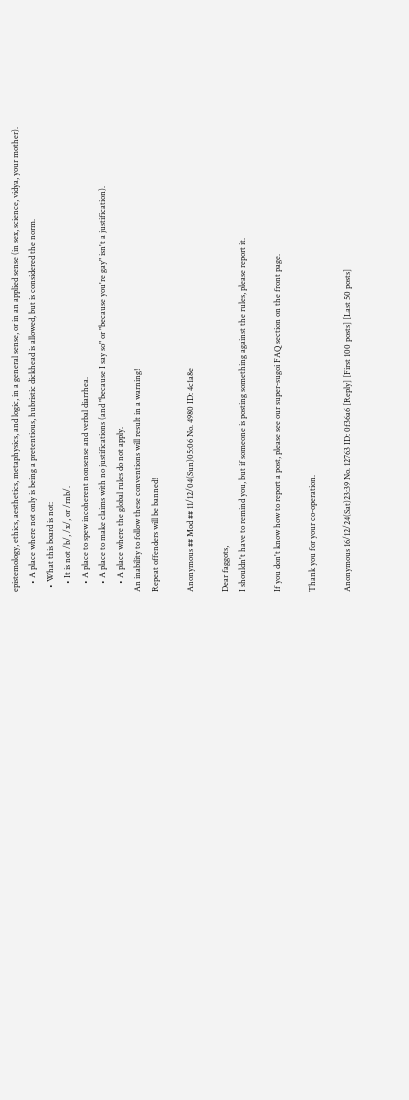epistemology, ethics, aesthetics, metaphysics, and logic, in a general sense, or in an applied sense (in sex, science, vidya, your mother).
    • A place where not only is being a pretentious, hubristic dickhead is allowed, but is considered the norm.
  • What this board is not:
    • It is not /b/, /x/, or /rnb/.
    • A place to spew incoherent nonsense and verbal diarrhea.
    • A place to make claims with no justifications (and "because I say so" or "because you're gay" isn't a justification).
    • A place where the global rules do not apply.
An inability to follow these conventions will result in a warning!
Repeat offenders will be banned!

Anonymous ## Mod ## 11/12/04(Sun)05:06 No. 4980 ID: 4c1a8e

Dear faggots,
I shouldn't have to remind you, but if someone is posting something against the rules, please report it.

If you don't know how to report a post, please see our super-sugoi FAQ section on the front page.

Thank you for your co-operation.

Anonymous 16/12/24(Sat)23:39 No. 12763 ID: 0f36a6 [Reply] [First 100 posts] [Last 50 posts]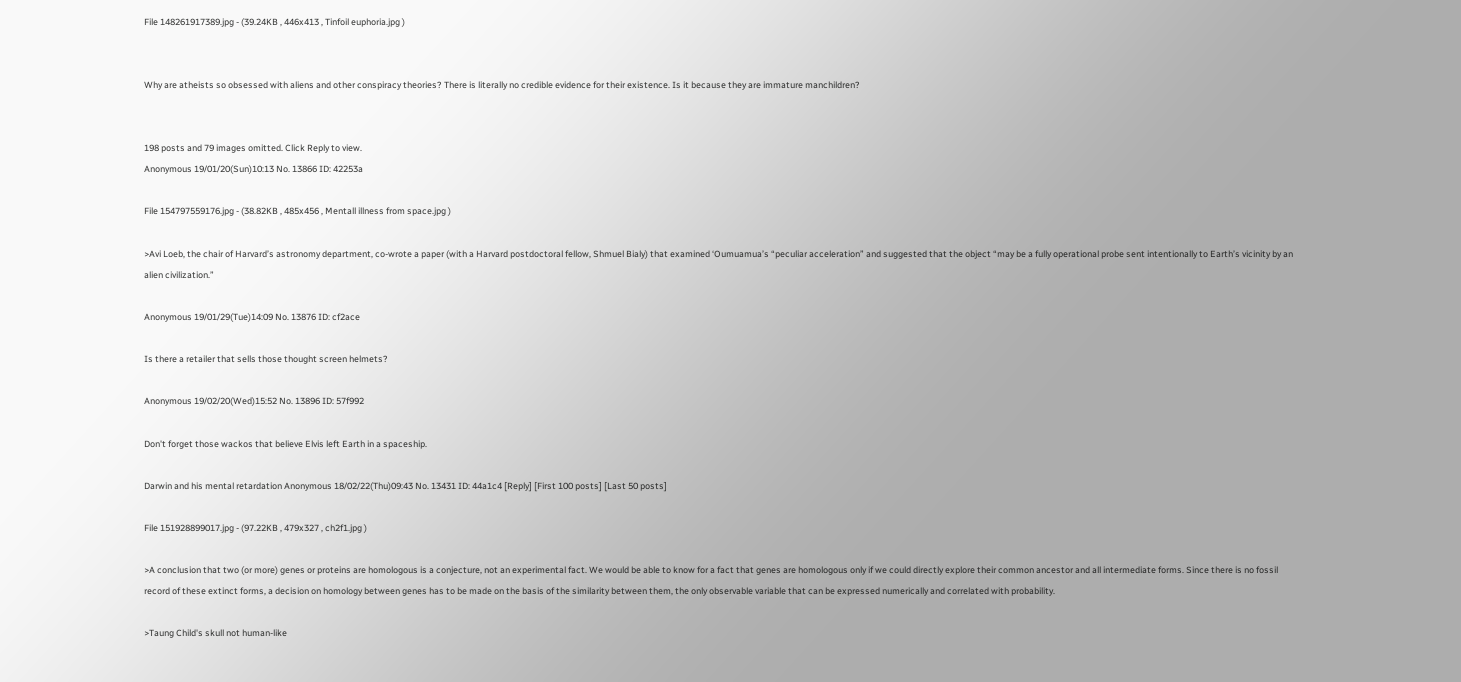File 148261917389.jpg - (39.24KB , 446x413 , Tinfoil euphoria.jpg )


Why are atheists so obsessed with aliens and other conspiracy theories? There is literally no credible evidence for their existence. Is it because they are immature manchildren?


198 posts and 79 images omitted. Click Reply to view.
Anonymous 19/01/20(Sun)10:13 No. 13866 ID: 42253a

File 154797559176.jpg - (38.82KB , 485x456 , Mentall illness from space.jpg )

>Avi Loeb, the chair of Harvard’s astronomy department, co-wrote a paper (with a Harvard postdoctoral fellow, Shmuel Bialy) that examined ‘Oumuamua’s “peculiar acceleration” and suggested that the object “may be a fully operational probe sent intentionally to Earth’s vicinity by an alien civilization.”

Anonymous 19/01/29(Tue)14:09 No. 13876 ID: cf2ace

Is there a retailer that sells those thought screen helmets?

Anonymous 19/02/20(Wed)15:52 No. 13896 ID: 57f992

Don't forget those wackos that believe Elvis left Earth in a spaceship.

Darwin and his mental retardation Anonymous 18/02/22(Thu)09:43 No. 13431 ID: 44a1c4 [Reply] [First 100 posts] [Last 50 posts]

File 151928899017.jpg - (97.22KB , 479x327 , ch2f1.jpg )

>A conclusion that two (or more) genes or proteins are homologous is a conjecture, not an experimental fact. We would be able to know for a fact that genes are homologous only if we could directly explore their common ancestor and all intermediate forms. Since there is no fossil record of these extinct forms, a decision on homology between genes has to be made on the basis of the similarity between them, the only observable variable that can be expressed numerically and correlated with probability.

>Taung Child's skull not human-like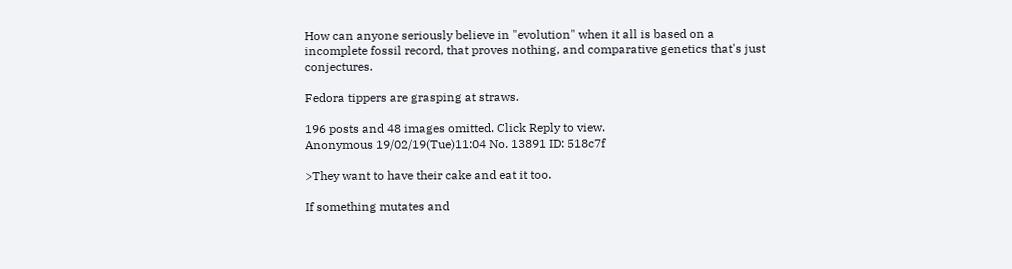How can anyone seriously believe in "evolution" when it all is based on a incomplete fossil record, that proves nothing, and comparative genetics that's just conjectures.

Fedora tippers are grasping at straws.

196 posts and 48 images omitted. Click Reply to view.
Anonymous 19/02/19(Tue)11:04 No. 13891 ID: 518c7f

>They want to have their cake and eat it too.

If something mutates and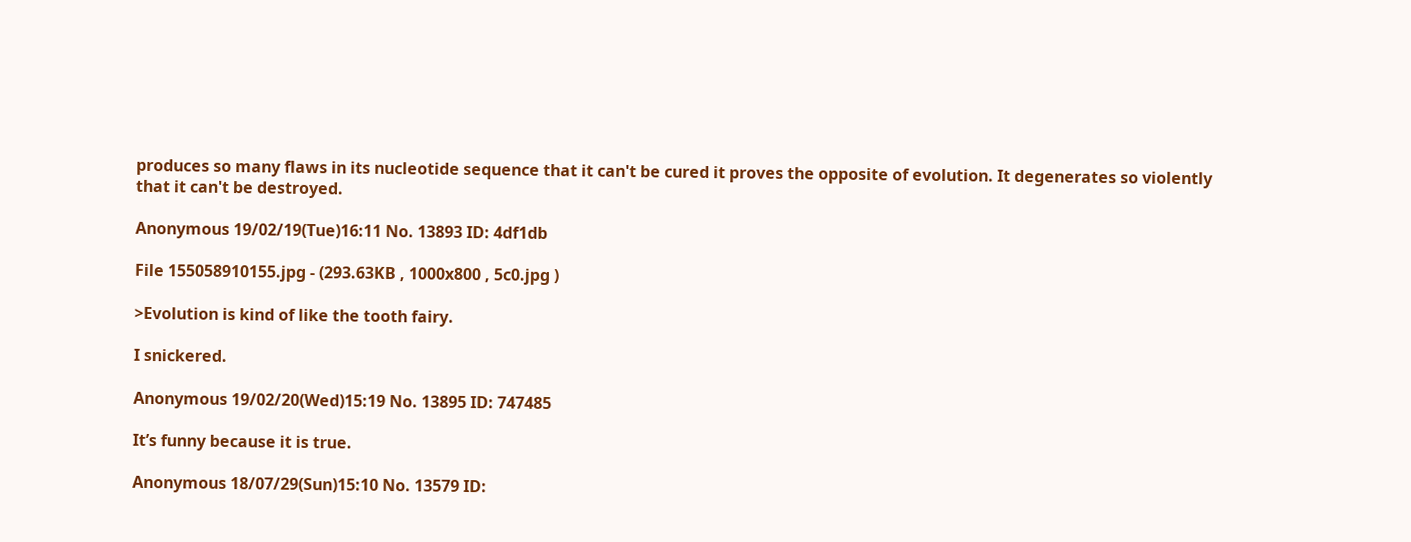produces so many flaws in its nucleotide sequence that it can't be cured it proves the opposite of evolution. It degenerates so violently that it can't be destroyed.

Anonymous 19/02/19(Tue)16:11 No. 13893 ID: 4df1db

File 155058910155.jpg - (293.63KB , 1000x800 , 5c0.jpg )

>Evolution is kind of like the tooth fairy.

I snickered.

Anonymous 19/02/20(Wed)15:19 No. 13895 ID: 747485

It’s funny because it is true.

Anonymous 18/07/29(Sun)15:10 No. 13579 ID: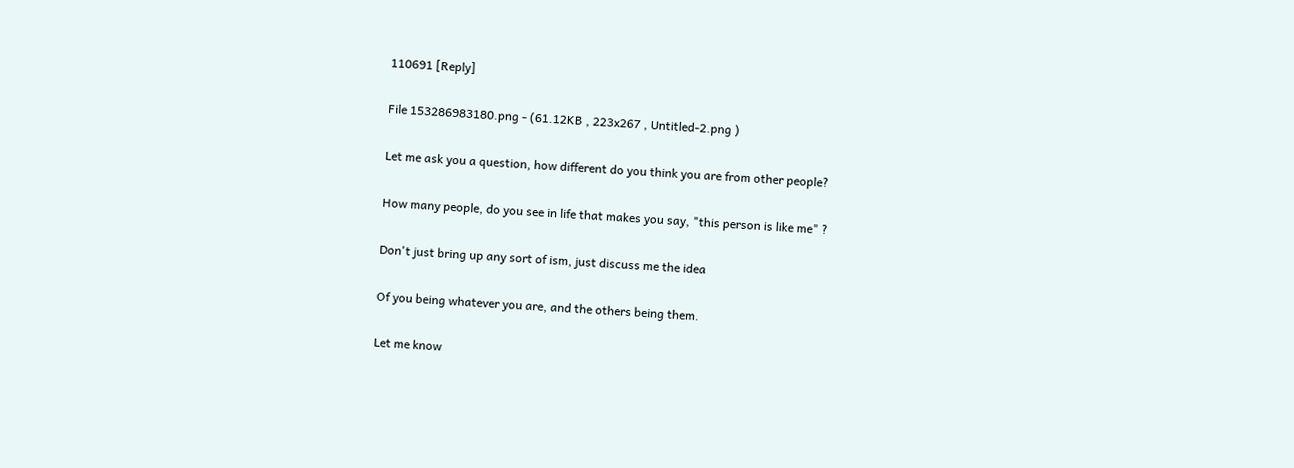110691 [Reply]

File 153286983180.png - (61.12KB , 223x267 , Untitled-2.png )

Let me ask you a question, how different do you think you are from other people?

How many people, do you see in life that makes you say, "this person is like me" ?

Don't just bring up any sort of ism, just discuss me the idea

Of you being whatever you are, and the others being them.

Let me know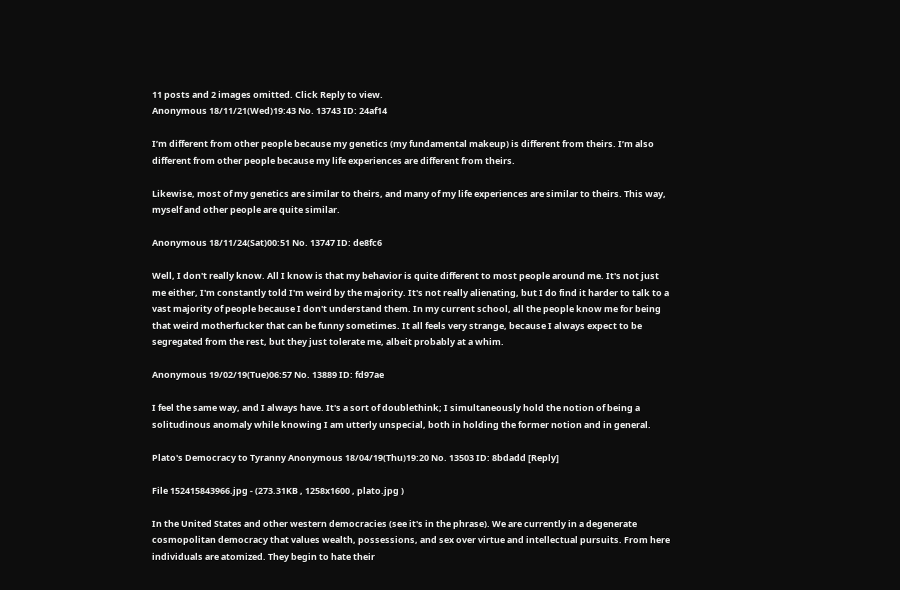11 posts and 2 images omitted. Click Reply to view.
Anonymous 18/11/21(Wed)19:43 No. 13743 ID: 24af14

I’m different from other people because my genetics (my fundamental makeup) is different from theirs. I’m also different from other people because my life experiences are different from theirs.

Likewise, most of my genetics are similar to theirs, and many of my life experiences are similar to theirs. This way, myself and other people are quite similar.

Anonymous 18/11/24(Sat)00:51 No. 13747 ID: de8fc6

Well, I don't really know. All I know is that my behavior is quite different to most people around me. It's not just me either, I'm constantly told I'm weird by the majority. It's not really alienating, but I do find it harder to talk to a vast majority of people because I don't understand them. In my current school, all the people know me for being that weird motherfucker that can be funny sometimes. It all feels very strange, because I always expect to be segregated from the rest, but they just tolerate me, albeit probably at a whim.

Anonymous 19/02/19(Tue)06:57 No. 13889 ID: fd97ae

I feel the same way, and I always have. It's a sort of doublethink; I simultaneously hold the notion of being a solitudinous anomaly while knowing I am utterly unspecial, both in holding the former notion and in general.

Plato's Democracy to Tyranny Anonymous 18/04/19(Thu)19:20 No. 13503 ID: 8bdadd [Reply]

File 152415843966.jpg - (273.31KB , 1258x1600 , plato.jpg )

In the United States and other western democracies (see it's in the phrase). We are currently in a degenerate cosmopolitan democracy that values wealth, possessions, and sex over virtue and intellectual pursuits. From here individuals are atomized. They begin to hate their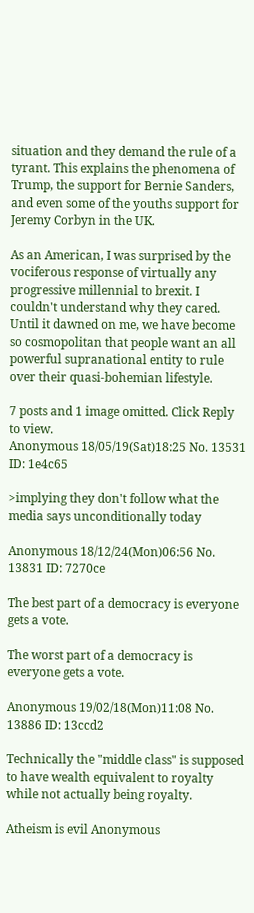situation and they demand the rule of a tyrant. This explains the phenomena of Trump, the support for Bernie Sanders, and even some of the youths support for Jeremy Corbyn in the UK.

As an American, I was surprised by the vociferous response of virtually any progressive millennial to brexit. I couldn't understand why they cared. Until it dawned on me, we have become so cosmopolitan that people want an all powerful supranational entity to rule over their quasi-bohemian lifestyle.

7 posts and 1 image omitted. Click Reply to view.
Anonymous 18/05/19(Sat)18:25 No. 13531 ID: 1e4c65

>implying they don't follow what the media says unconditionally today

Anonymous 18/12/24(Mon)06:56 No. 13831 ID: 7270ce

The best part of a democracy is everyone gets a vote.

The worst part of a democracy is everyone gets a vote.

Anonymous 19/02/18(Mon)11:08 No. 13886 ID: 13ccd2

Technically the "middle class" is supposed to have wealth equivalent to royalty while not actually being royalty.

Atheism is evil Anonymous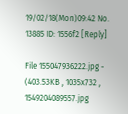19/02/18(Mon)09:42 No. 13885 ID: 1556f2 [Reply]

File 155047936222.jpg - (403.53KB , 1035x732 , 1549204089557.jpg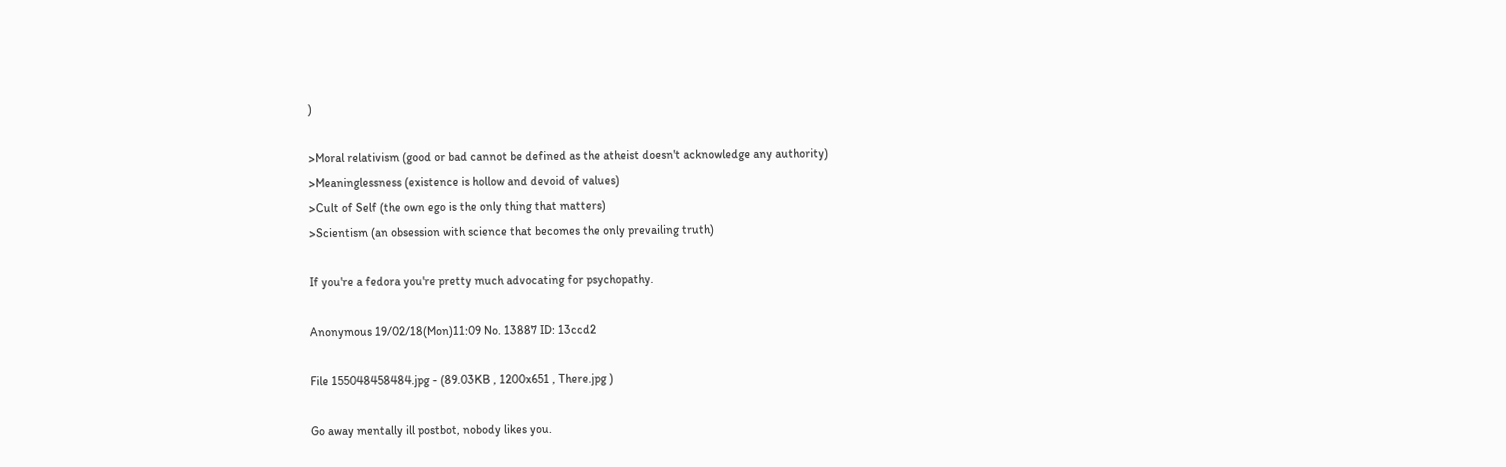)

>Moral relativism (good or bad cannot be defined as the atheist doesn't acknowledge any authority)
>Meaninglessness (existence is hollow and devoid of values)
>Cult of Self (the own ego is the only thing that matters)
>Scientism (an obsession with science that becomes the only prevailing truth)

If you're a fedora you're pretty much advocating for psychopathy.

Anonymous 19/02/18(Mon)11:09 No. 13887 ID: 13ccd2

File 155048458484.jpg - (89.03KB , 1200x651 , There.jpg )

Go away mentally ill postbot, nobody likes you.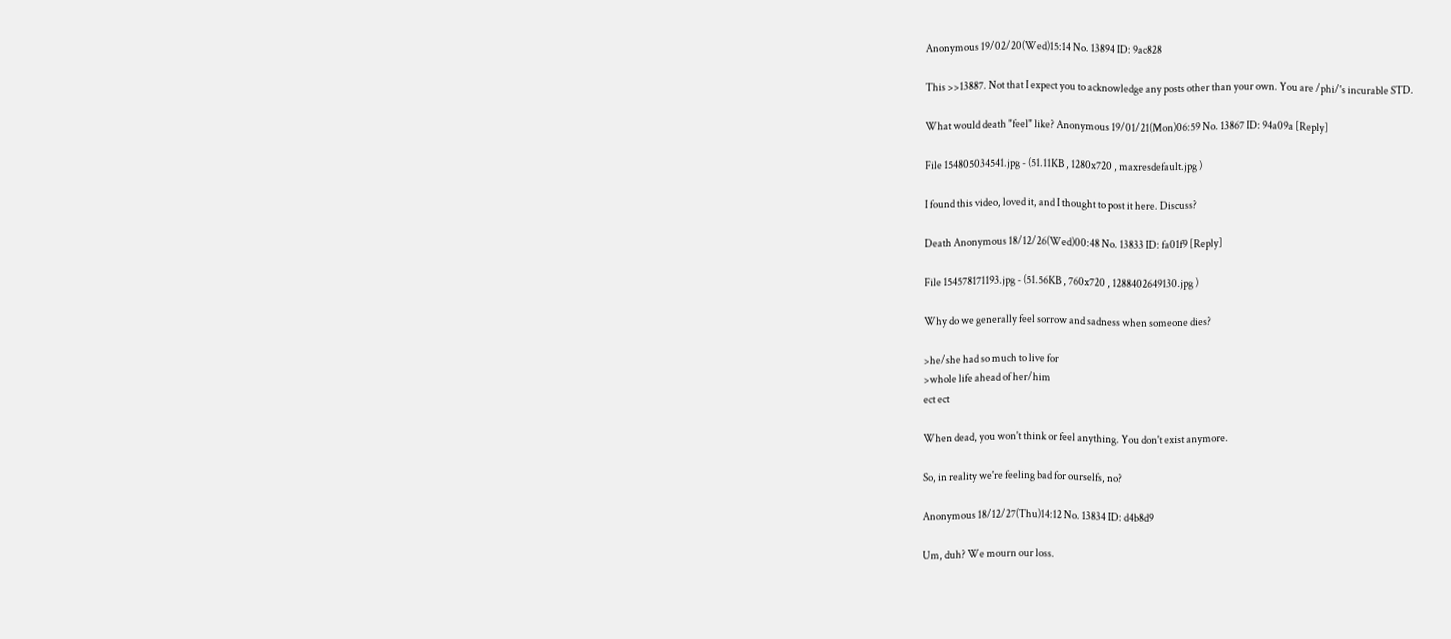Anonymous 19/02/20(Wed)15:14 No. 13894 ID: 9ac828

This >>13887. Not that I expect you to acknowledge any posts other than your own. You are /phi/'s incurable STD.

What would death "feel" like? Anonymous 19/01/21(Mon)06:59 No. 13867 ID: 94a09a [Reply]

File 154805034541.jpg - (51.11KB , 1280x720 , maxresdefault.jpg )

I found this video, loved it, and I thought to post it here. Discuss?

Death Anonymous 18/12/26(Wed)00:48 No. 13833 ID: fa01f9 [Reply]

File 154578171193.jpg - (51.56KB , 760x720 , 1288402649130.jpg )

Why do we generally feel sorrow and sadness when someone dies?

>he/she had so much to live for
>whole life ahead of her/him
ect ect

When dead, you won't think or feel anything. You don't exist anymore.

So, in reality we're feeling bad for ourselfs, no?

Anonymous 18/12/27(Thu)14:12 No. 13834 ID: d4b8d9

Um, duh? We mourn our loss.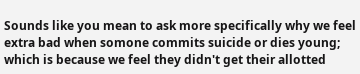Sounds like you mean to ask more specifically why we feel extra bad when somone commits suicide or dies young; which is because we feel they didn't get their allotted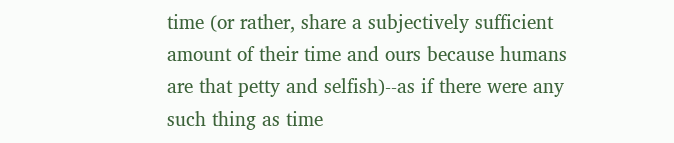time (or rather, share a subjectively sufficient amount of their time and ours because humans are that petty and selfish)--as if there were any such thing as time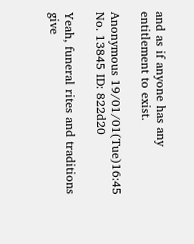and as if anyone has any entitlement to exist.

Anonymous 19/01/01(Tue)16:45 No. 13845 ID: 822d20

Yeah, funeral rites and traditions give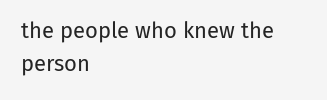the people who knew the person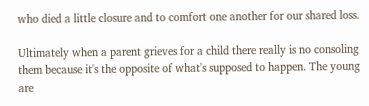who died a little closure and to comfort one another for our shared loss.

Ultimately when a parent grieves for a child there really is no consoling them because it's the opposite of what's supposed to happen. The young are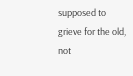supposed to grieve for the old, not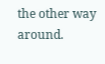the other way around.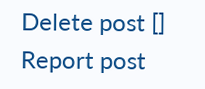Delete post []
Report post